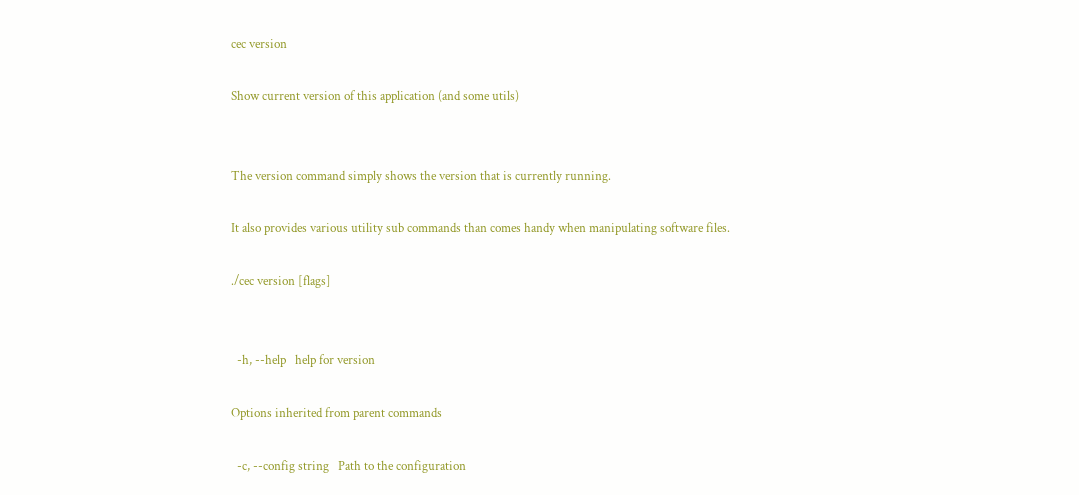cec version

Show current version of this application (and some utils)


The version command simply shows the version that is currently running.

It also provides various utility sub commands than comes handy when manipulating software files.

./cec version [flags]


  -h, --help   help for version

Options inherited from parent commands

  -c, --config string   Path to the configuration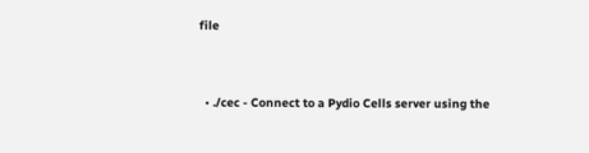file


  • ./cec - Connect to a Pydio Cells server using the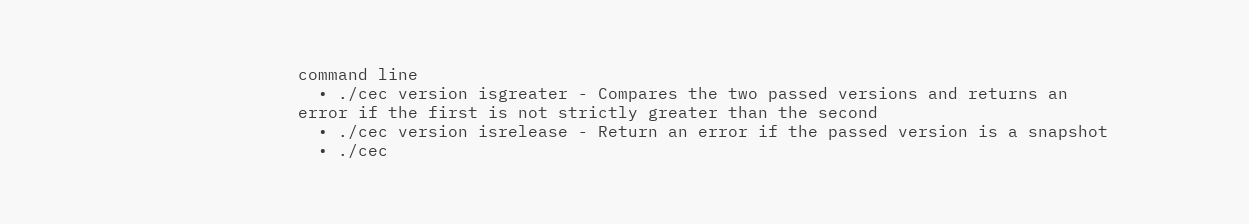command line
  • ./cec version isgreater - Compares the two passed versions and returns an error if the first is not strictly greater than the second
  • ./cec version isrelease - Return an error if the passed version is a snapshot
  • ./cec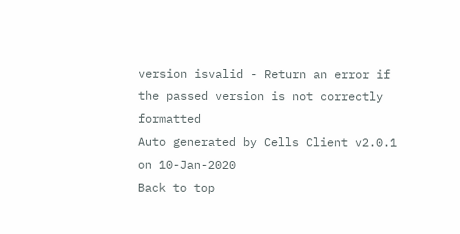version isvalid - Return an error if the passed version is not correctly formatted
Auto generated by Cells Client v2.0.1 on 10-Jan-2020
Back to top